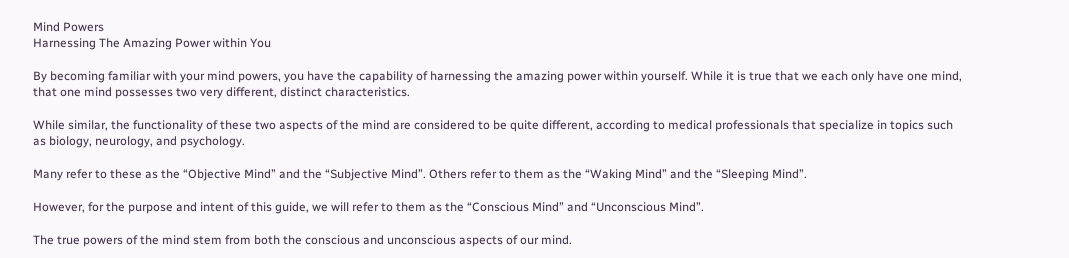Mind Powers
Harnessing The Amazing Power within You

By becoming familiar with your mind powers, you have the capability of harnessing the amazing power within yourself. While it is true that we each only have one mind, that one mind possesses two very different, distinct characteristics.

While similar, the functionality of these two aspects of the mind are considered to be quite different, according to medical professionals that specialize in topics such as biology, neurology, and psychology.

Many refer to these as the “Objective Mind” and the “Subjective Mind”. Others refer to them as the “Waking Mind” and the “Sleeping Mind”.

However, for the purpose and intent of this guide, we will refer to them as the “Conscious Mind” and “Unconscious Mind”.

The true powers of the mind stem from both the conscious and unconscious aspects of our mind.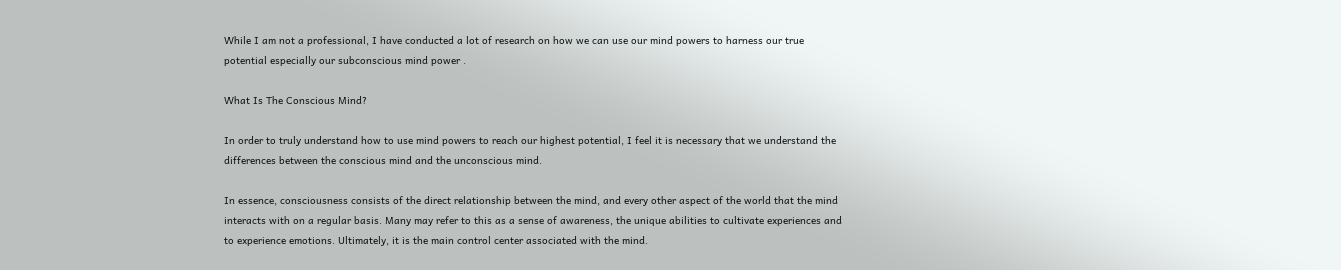While I am not a professional, I have conducted a lot of research on how we can use our mind powers to harness our true potential especially our subconscious mind power .

What Is The Conscious Mind?

In order to truly understand how to use mind powers to reach our highest potential, I feel it is necessary that we understand the differences between the conscious mind and the unconscious mind.

In essence, consciousness consists of the direct relationship between the mind, and every other aspect of the world that the mind interacts with on a regular basis. Many may refer to this as a sense of awareness, the unique abilities to cultivate experiences and to experience emotions. Ultimately, it is the main control center associated with the mind.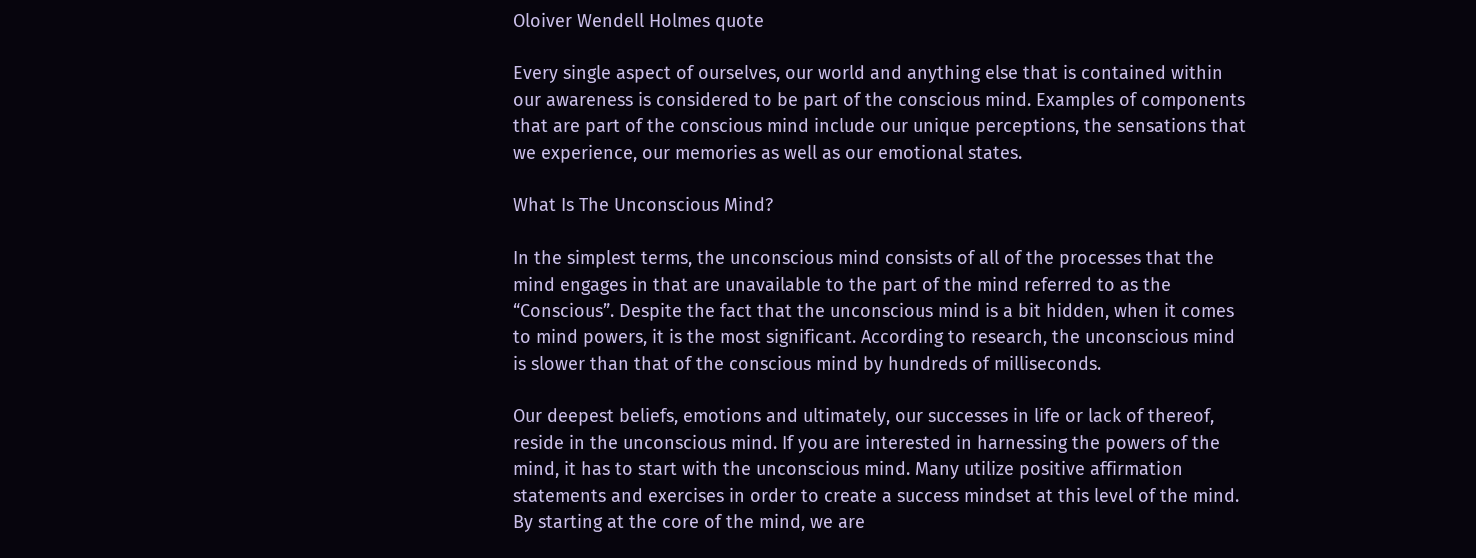Oloiver Wendell Holmes quote

Every single aspect of ourselves, our world and anything else that is contained within our awareness is considered to be part of the conscious mind. Examples of components that are part of the conscious mind include our unique perceptions, the sensations that we experience, our memories as well as our emotional states.

What Is The Unconscious Mind?

In the simplest terms, the unconscious mind consists of all of the processes that the mind engages in that are unavailable to the part of the mind referred to as the “Conscious”. Despite the fact that the unconscious mind is a bit hidden, when it comes to mind powers, it is the most significant. According to research, the unconscious mind is slower than that of the conscious mind by hundreds of milliseconds.

Our deepest beliefs, emotions and ultimately, our successes in life or lack of thereof, reside in the unconscious mind. If you are interested in harnessing the powers of the mind, it has to start with the unconscious mind. Many utilize positive affirmation statements and exercises in order to create a success mindset at this level of the mind. By starting at the core of the mind, we are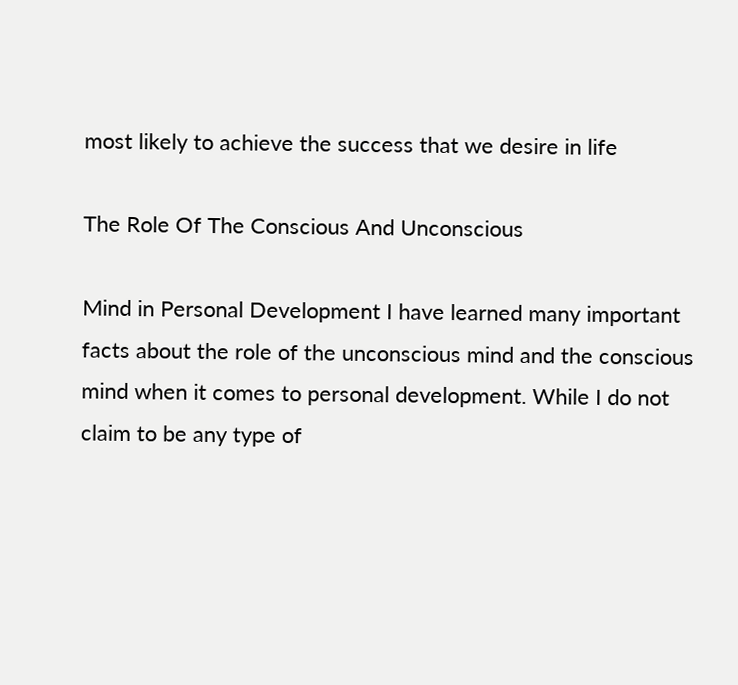most likely to achieve the success that we desire in life

The Role Of The Conscious And Unconscious

Mind in Personal Development I have learned many important facts about the role of the unconscious mind and the conscious mind when it comes to personal development. While I do not claim to be any type of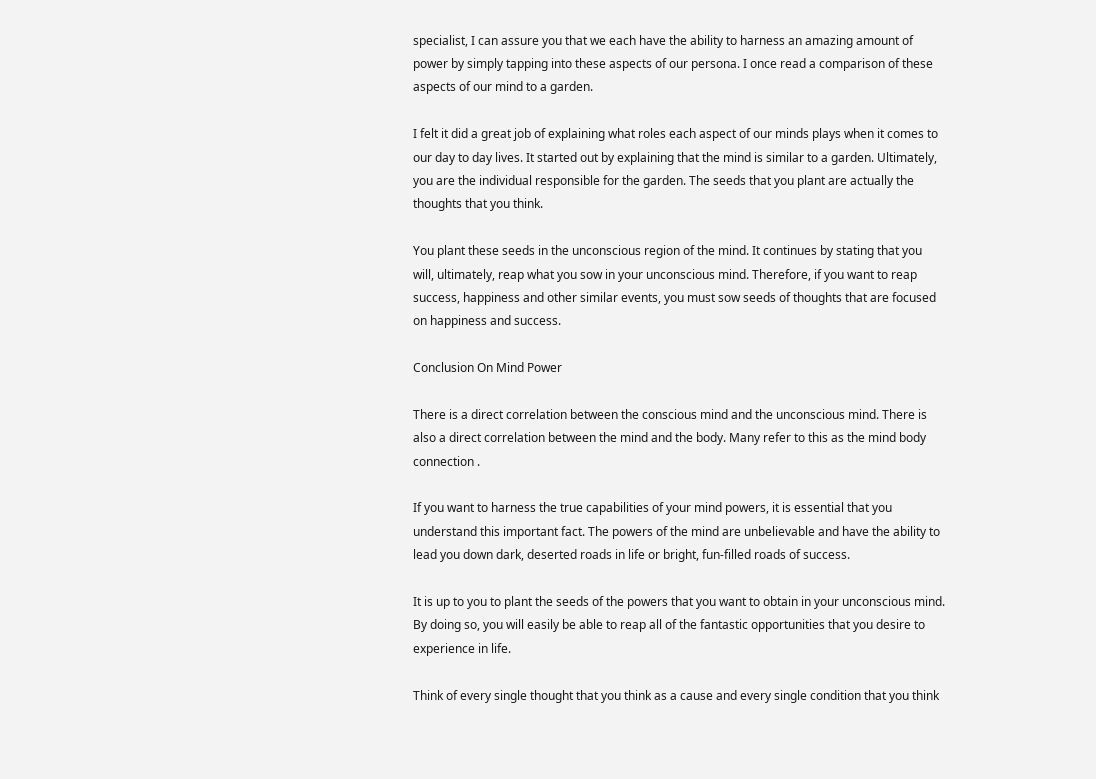specialist, I can assure you that we each have the ability to harness an amazing amount of power by simply tapping into these aspects of our persona. I once read a comparison of these aspects of our mind to a garden.

I felt it did a great job of explaining what roles each aspect of our minds plays when it comes to our day to day lives. It started out by explaining that the mind is similar to a garden. Ultimately, you are the individual responsible for the garden. The seeds that you plant are actually the thoughts that you think.

You plant these seeds in the unconscious region of the mind. It continues by stating that you will, ultimately, reap what you sow in your unconscious mind. Therefore, if you want to reap success, happiness and other similar events, you must sow seeds of thoughts that are focused on happiness and success.

Conclusion On Mind Power

There is a direct correlation between the conscious mind and the unconscious mind. There is also a direct correlation between the mind and the body. Many refer to this as the mind body connection .

If you want to harness the true capabilities of your mind powers, it is essential that you understand this important fact. The powers of the mind are unbelievable and have the ability to lead you down dark, deserted roads in life or bright, fun-filled roads of success.

It is up to you to plant the seeds of the powers that you want to obtain in your unconscious mind. By doing so, you will easily be able to reap all of the fantastic opportunities that you desire to experience in life.

Think of every single thought that you think as a cause and every single condition that you think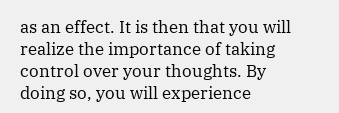as an effect. It is then that you will realize the importance of taking control over your thoughts. By doing so, you will experience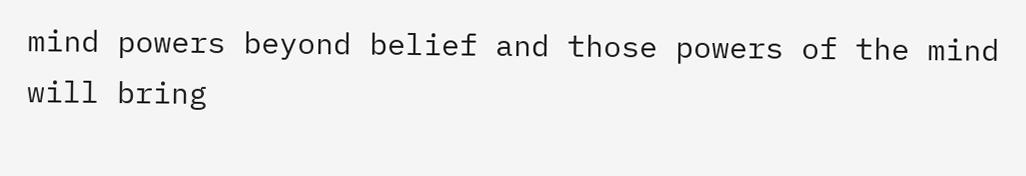mind powers beyond belief and those powers of the mind will bring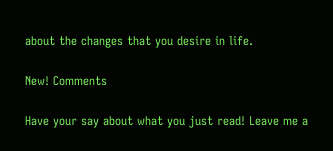about the changes that you desire in life.

New! Comments

Have your say about what you just read! Leave me a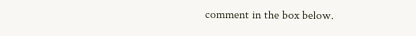comment in the box below.